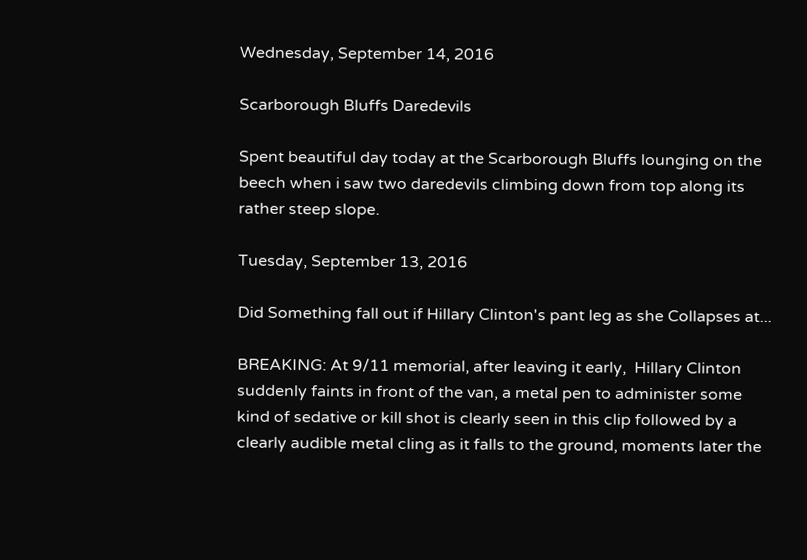Wednesday, September 14, 2016

Scarborough Bluffs Daredevils

Spent beautiful day today at the Scarborough Bluffs lounging on the beech when i saw two daredevils climbing down from top along its rather steep slope.

Tuesday, September 13, 2016

Did Something fall out if Hillary Clinton's pant leg as she Collapses at...

BREAKING: At 9/11 memorial, after leaving it early,  Hillary Clinton suddenly faints in front of the van, a metal pen to administer some kind of sedative or kill shot is clearly seen in this clip followed by a clearly audible metal cling as it falls to the ground, moments later the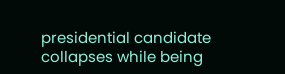presidential candidate collapses while being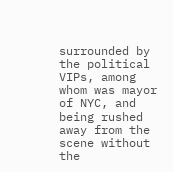surrounded by the political VIPs, among whom was mayor of NYC, and being rushed away from the scene without the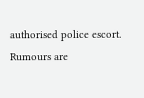authorised police escort. Rumours are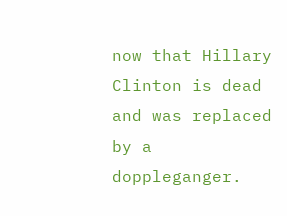now that Hillary Clinton is dead and was replaced by a doppleganger.